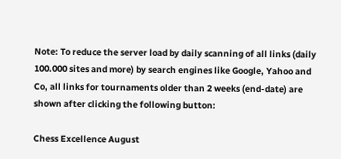Note: To reduce the server load by daily scanning of all links (daily 100.000 sites and more) by search engines like Google, Yahoo and Co, all links for tournaments older than 2 weeks (end-date) are shown after clicking the following button:

Chess Excellence August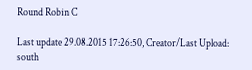Round Robin C

Last update 29.08.2015 17:26:50, Creator/Last Upload: south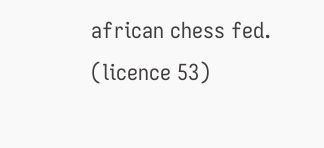african chess fed. (licence 53)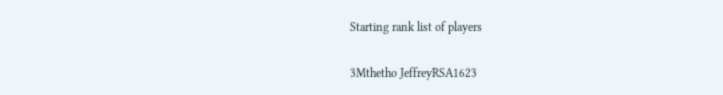Starting rank list of players

3Mthetho JeffreyRSA1623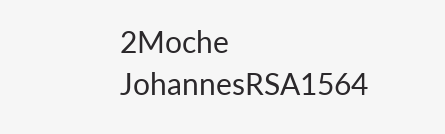2Moche JohannesRSA1564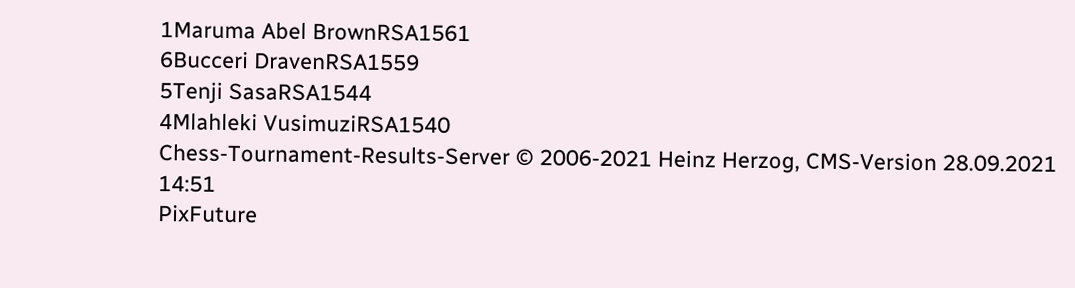1Maruma Abel BrownRSA1561
6Bucceri DravenRSA1559
5Tenji SasaRSA1544
4Mlahleki VusimuziRSA1540
Chess-Tournament-Results-Server © 2006-2021 Heinz Herzog, CMS-Version 28.09.2021 14:51
PixFuture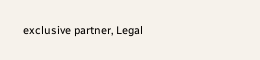exclusive partner, Legal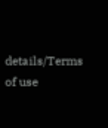details/Terms of use